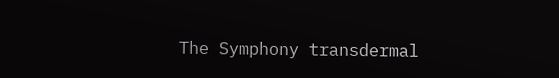The Symphony transdermal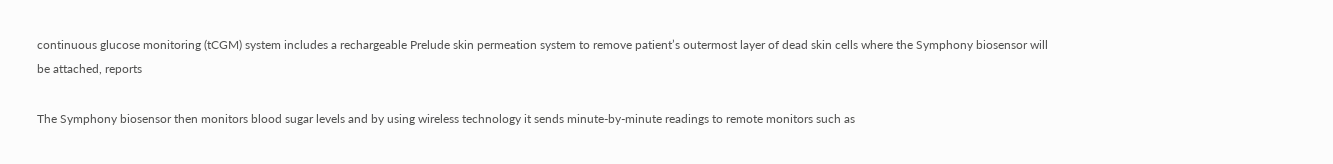continuous glucose monitoring (tCGM) system includes a rechargeable Prelude skin permeation system to remove patient’s outermost layer of dead skin cells where the Symphony biosensor will be attached, reports

The Symphony biosensor then monitors blood sugar levels and by using wireless technology it sends minute-by-minute readings to remote monitors such as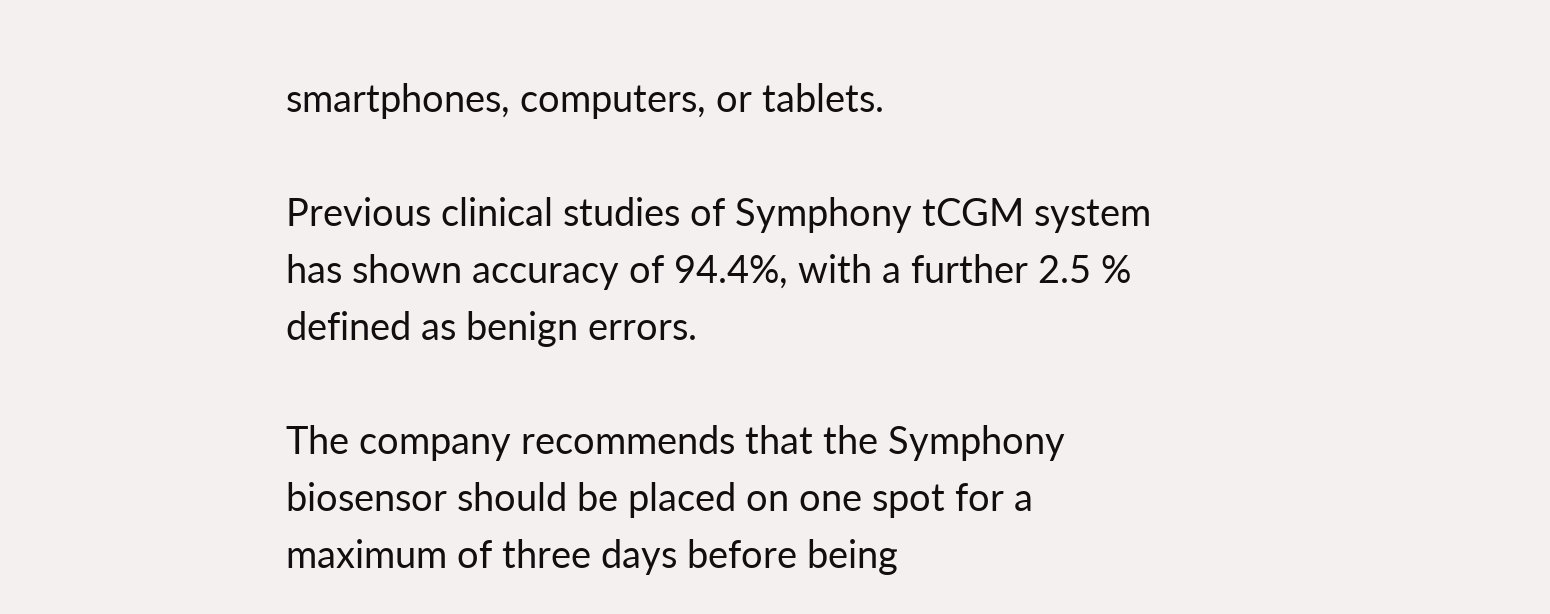smartphones, computers, or tablets.

Previous clinical studies of Symphony tCGM system has shown accuracy of 94.4%, with a further 2.5 % defined as benign errors.

The company recommends that the Symphony biosensor should be placed on one spot for a maximum of three days before being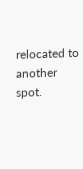relocated to another spot.